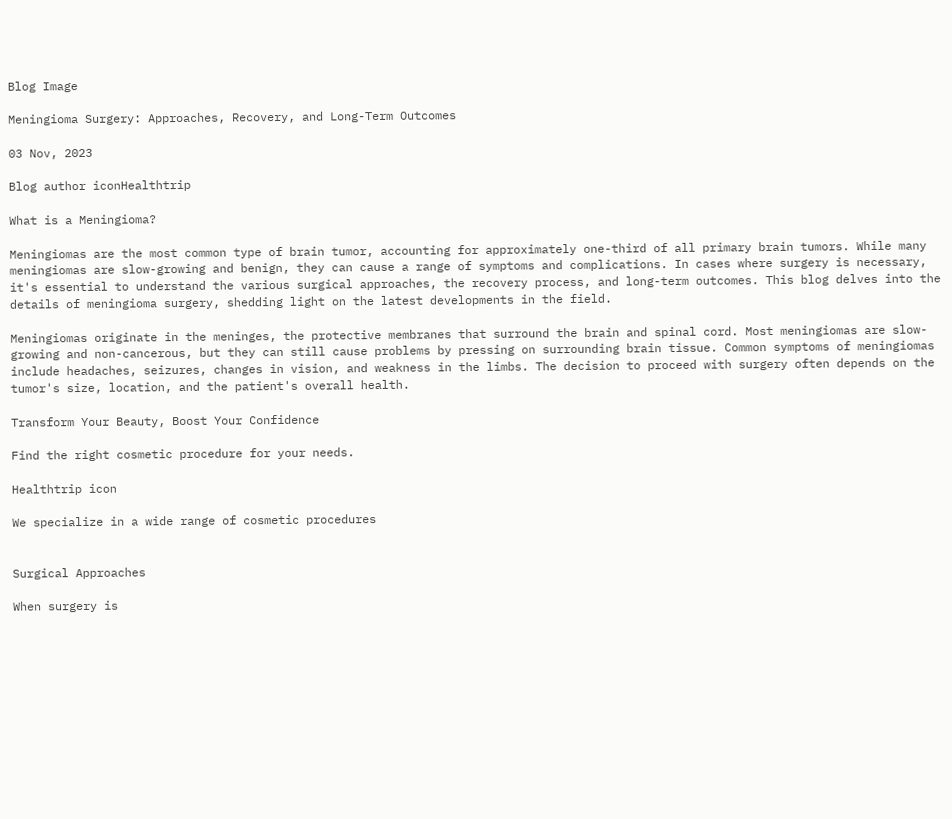Blog Image

Meningioma Surgery: Approaches, Recovery, and Long-Term Outcomes

03 Nov, 2023

Blog author iconHealthtrip

What is a Meningioma?

Meningiomas are the most common type of brain tumor, accounting for approximately one-third of all primary brain tumors. While many meningiomas are slow-growing and benign, they can cause a range of symptoms and complications. In cases where surgery is necessary, it's essential to understand the various surgical approaches, the recovery process, and long-term outcomes. This blog delves into the details of meningioma surgery, shedding light on the latest developments in the field.

Meningiomas originate in the meninges, the protective membranes that surround the brain and spinal cord. Most meningiomas are slow-growing and non-cancerous, but they can still cause problems by pressing on surrounding brain tissue. Common symptoms of meningiomas include headaches, seizures, changes in vision, and weakness in the limbs. The decision to proceed with surgery often depends on the tumor's size, location, and the patient's overall health.

Transform Your Beauty, Boost Your Confidence

Find the right cosmetic procedure for your needs.

Healthtrip icon

We specialize in a wide range of cosmetic procedures


Surgical Approaches

When surgery is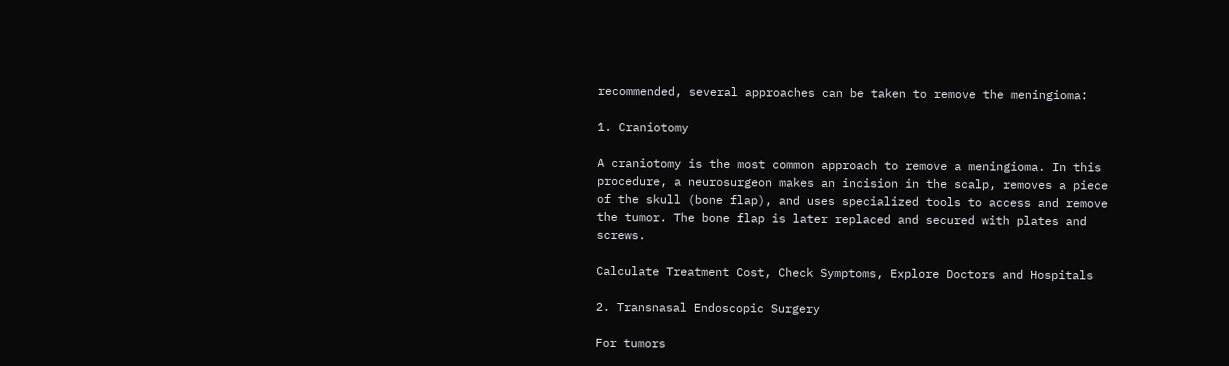recommended, several approaches can be taken to remove the meningioma:

1. Craniotomy

A craniotomy is the most common approach to remove a meningioma. In this procedure, a neurosurgeon makes an incision in the scalp, removes a piece of the skull (bone flap), and uses specialized tools to access and remove the tumor. The bone flap is later replaced and secured with plates and screws.

Calculate Treatment Cost, Check Symptoms, Explore Doctors and Hospitals

2. Transnasal Endoscopic Surgery

For tumors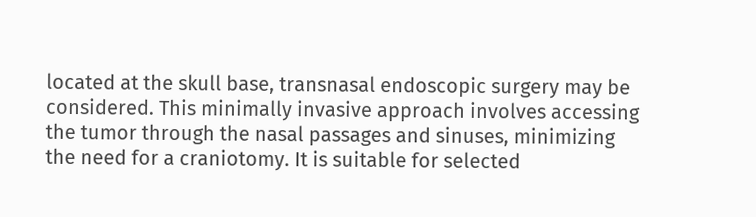located at the skull base, transnasal endoscopic surgery may be considered. This minimally invasive approach involves accessing the tumor through the nasal passages and sinuses, minimizing the need for a craniotomy. It is suitable for selected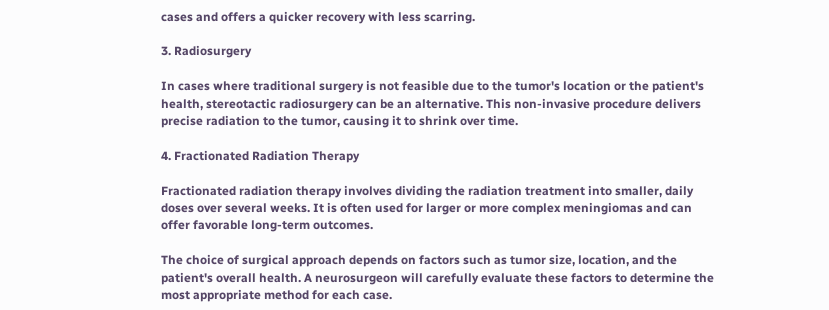cases and offers a quicker recovery with less scarring.

3. Radiosurgery

In cases where traditional surgery is not feasible due to the tumor's location or the patient's health, stereotactic radiosurgery can be an alternative. This non-invasive procedure delivers precise radiation to the tumor, causing it to shrink over time.

4. Fractionated Radiation Therapy

Fractionated radiation therapy involves dividing the radiation treatment into smaller, daily doses over several weeks. It is often used for larger or more complex meningiomas and can offer favorable long-term outcomes.

The choice of surgical approach depends on factors such as tumor size, location, and the patient's overall health. A neurosurgeon will carefully evaluate these factors to determine the most appropriate method for each case.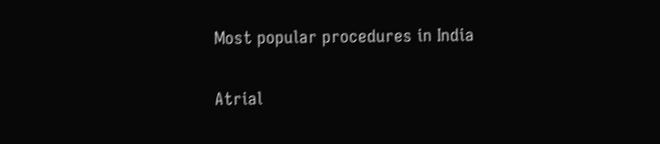Most popular procedures in India

Atrial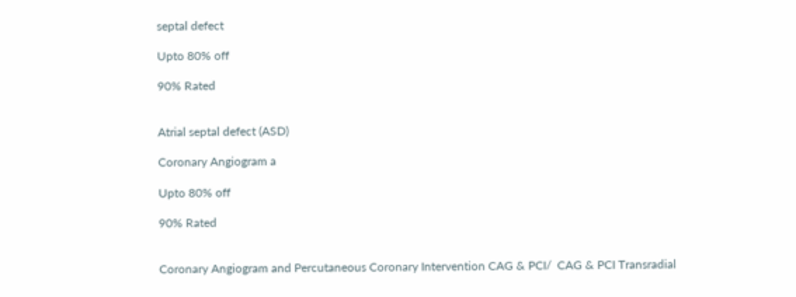septal defect

Upto 80% off

90% Rated


Atrial septal defect (ASD)

Coronary Angiogram a

Upto 80% off

90% Rated


Coronary Angiogram and Percutaneous Coronary Intervention CAG & PCI/  CAG & PCI Transradial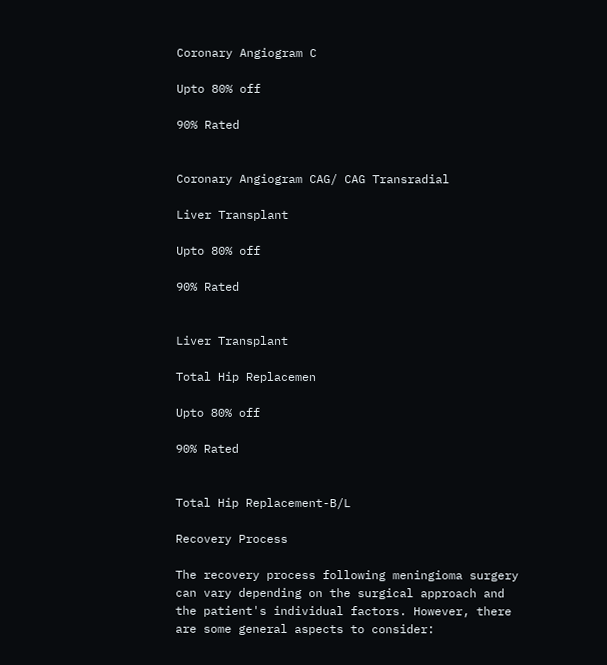Coronary Angiogram C

Upto 80% off

90% Rated


Coronary Angiogram CAG/ CAG Transradial

Liver Transplant

Upto 80% off

90% Rated


Liver Transplant

Total Hip Replacemen

Upto 80% off

90% Rated


Total Hip Replacement-B/L

Recovery Process

The recovery process following meningioma surgery can vary depending on the surgical approach and the patient's individual factors. However, there are some general aspects to consider: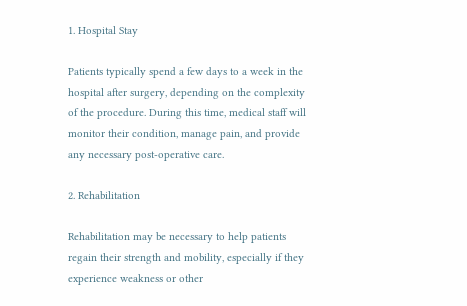1. Hospital Stay

Patients typically spend a few days to a week in the hospital after surgery, depending on the complexity of the procedure. During this time, medical staff will monitor their condition, manage pain, and provide any necessary post-operative care.

2. Rehabilitation

Rehabilitation may be necessary to help patients regain their strength and mobility, especially if they experience weakness or other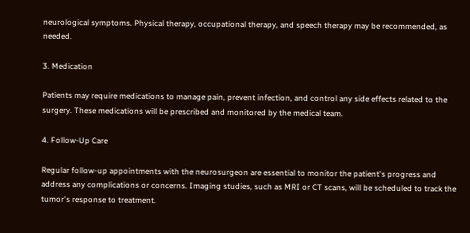neurological symptoms. Physical therapy, occupational therapy, and speech therapy may be recommended, as needed.

3. Medication

Patients may require medications to manage pain, prevent infection, and control any side effects related to the surgery. These medications will be prescribed and monitored by the medical team.

4. Follow-Up Care

Regular follow-up appointments with the neurosurgeon are essential to monitor the patient's progress and address any complications or concerns. Imaging studies, such as MRI or CT scans, will be scheduled to track the tumor's response to treatment.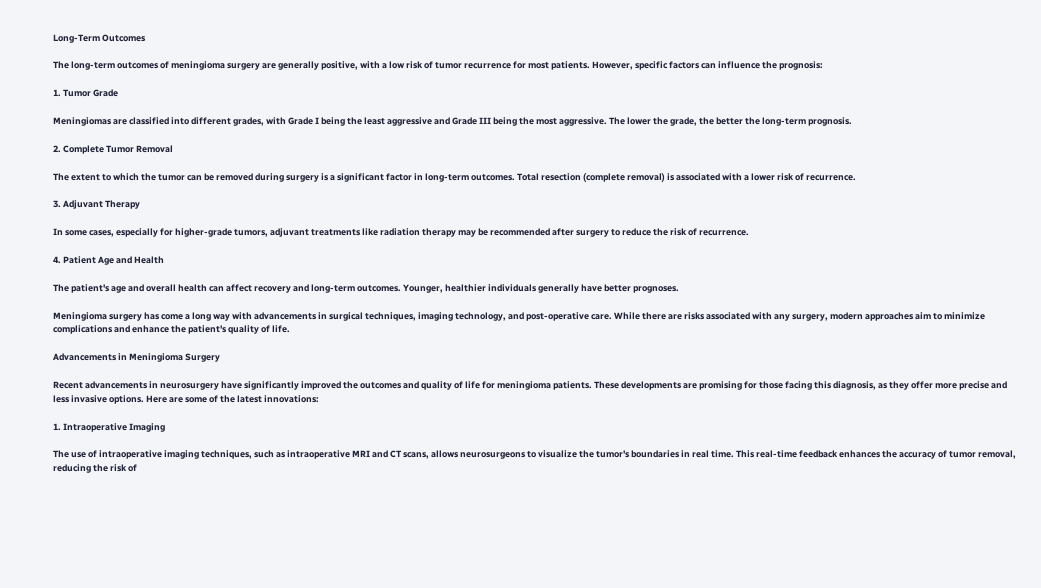Long-Term Outcomes

The long-term outcomes of meningioma surgery are generally positive, with a low risk of tumor recurrence for most patients. However, specific factors can influence the prognosis:

1. Tumor Grade

Meningiomas are classified into different grades, with Grade I being the least aggressive and Grade III being the most aggressive. The lower the grade, the better the long-term prognosis.

2. Complete Tumor Removal

The extent to which the tumor can be removed during surgery is a significant factor in long-term outcomes. Total resection (complete removal) is associated with a lower risk of recurrence.

3. Adjuvant Therapy

In some cases, especially for higher-grade tumors, adjuvant treatments like radiation therapy may be recommended after surgery to reduce the risk of recurrence.

4. Patient Age and Health

The patient's age and overall health can affect recovery and long-term outcomes. Younger, healthier individuals generally have better prognoses.

Meningioma surgery has come a long way with advancements in surgical techniques, imaging technology, and post-operative care. While there are risks associated with any surgery, modern approaches aim to minimize complications and enhance the patient's quality of life.

Advancements in Meningioma Surgery

Recent advancements in neurosurgery have significantly improved the outcomes and quality of life for meningioma patients. These developments are promising for those facing this diagnosis, as they offer more precise and less invasive options. Here are some of the latest innovations:

1. Intraoperative Imaging

The use of intraoperative imaging techniques, such as intraoperative MRI and CT scans, allows neurosurgeons to visualize the tumor's boundaries in real time. This real-time feedback enhances the accuracy of tumor removal, reducing the risk of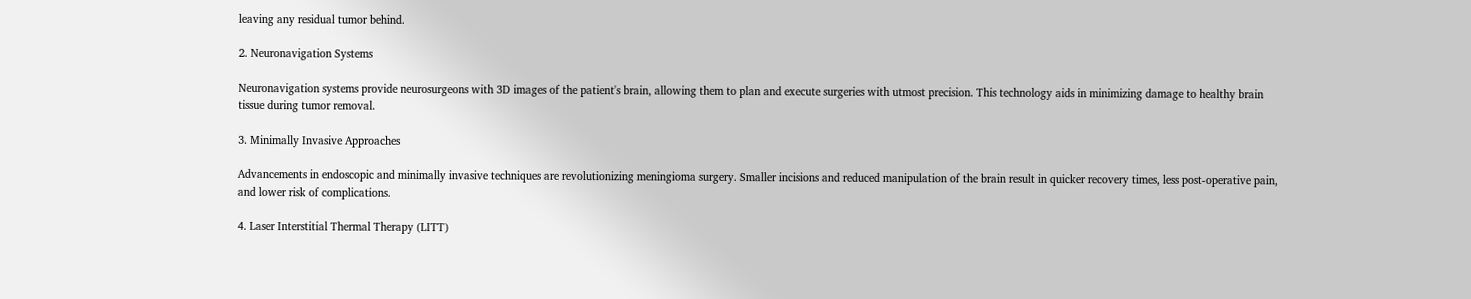leaving any residual tumor behind.

2. Neuronavigation Systems

Neuronavigation systems provide neurosurgeons with 3D images of the patient's brain, allowing them to plan and execute surgeries with utmost precision. This technology aids in minimizing damage to healthy brain tissue during tumor removal.

3. Minimally Invasive Approaches

Advancements in endoscopic and minimally invasive techniques are revolutionizing meningioma surgery. Smaller incisions and reduced manipulation of the brain result in quicker recovery times, less post-operative pain, and lower risk of complications.

4. Laser Interstitial Thermal Therapy (LITT)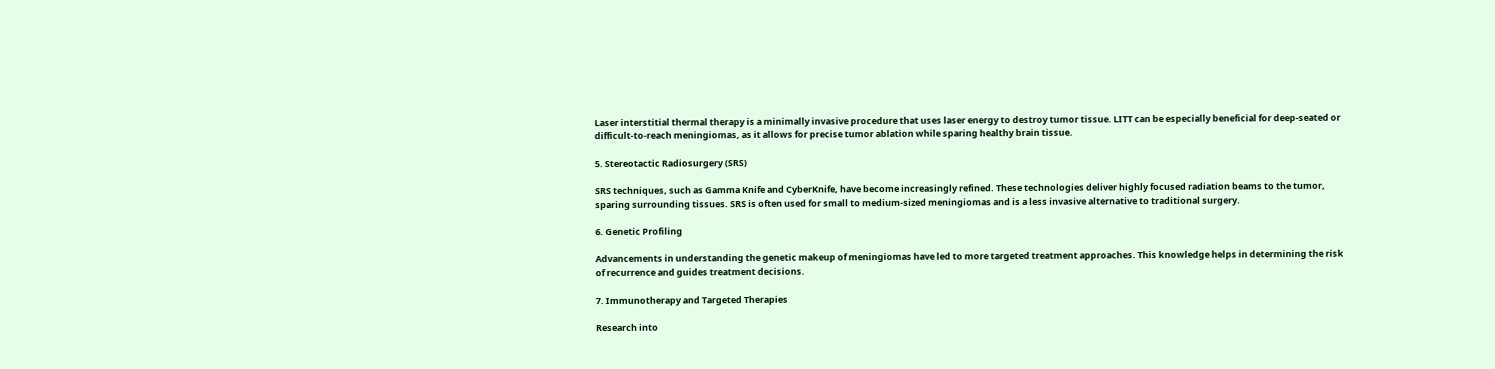Laser interstitial thermal therapy is a minimally invasive procedure that uses laser energy to destroy tumor tissue. LITT can be especially beneficial for deep-seated or difficult-to-reach meningiomas, as it allows for precise tumor ablation while sparing healthy brain tissue.

5. Stereotactic Radiosurgery (SRS)

SRS techniques, such as Gamma Knife and CyberKnife, have become increasingly refined. These technologies deliver highly focused radiation beams to the tumor, sparing surrounding tissues. SRS is often used for small to medium-sized meningiomas and is a less invasive alternative to traditional surgery.

6. Genetic Profiling

Advancements in understanding the genetic makeup of meningiomas have led to more targeted treatment approaches. This knowledge helps in determining the risk of recurrence and guides treatment decisions.

7. Immunotherapy and Targeted Therapies

Research into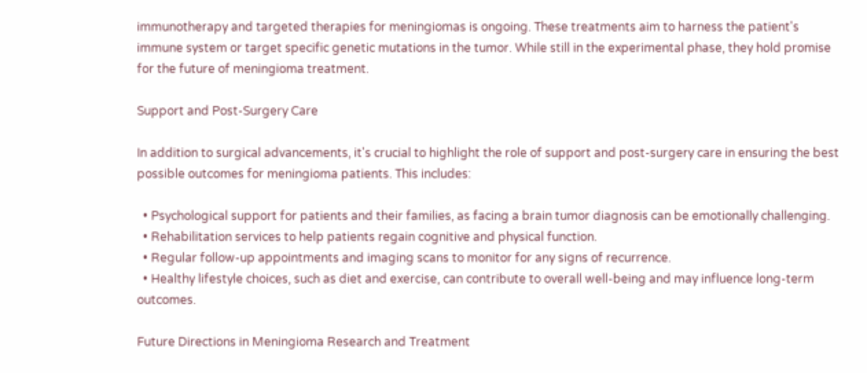immunotherapy and targeted therapies for meningiomas is ongoing. These treatments aim to harness the patient's immune system or target specific genetic mutations in the tumor. While still in the experimental phase, they hold promise for the future of meningioma treatment.

Support and Post-Surgery Care

In addition to surgical advancements, it's crucial to highlight the role of support and post-surgery care in ensuring the best possible outcomes for meningioma patients. This includes:

  • Psychological support for patients and their families, as facing a brain tumor diagnosis can be emotionally challenging.
  • Rehabilitation services to help patients regain cognitive and physical function.
  • Regular follow-up appointments and imaging scans to monitor for any signs of recurrence.
  • Healthy lifestyle choices, such as diet and exercise, can contribute to overall well-being and may influence long-term outcomes.

Future Directions in Meningioma Research and Treatment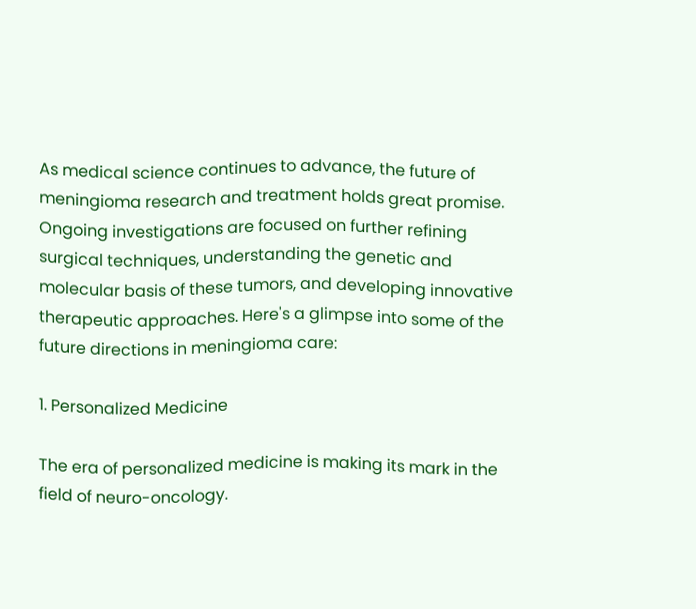As medical science continues to advance, the future of meningioma research and treatment holds great promise. Ongoing investigations are focused on further refining surgical techniques, understanding the genetic and molecular basis of these tumors, and developing innovative therapeutic approaches. Here's a glimpse into some of the future directions in meningioma care:

1. Personalized Medicine

The era of personalized medicine is making its mark in the field of neuro-oncology.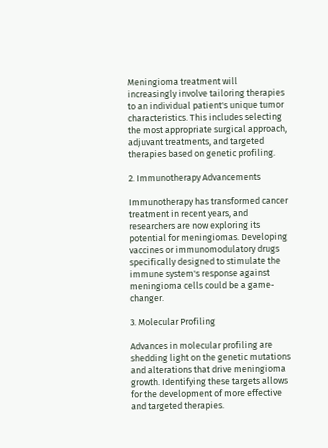Meningioma treatment will increasingly involve tailoring therapies to an individual patient's unique tumor characteristics. This includes selecting the most appropriate surgical approach, adjuvant treatments, and targeted therapies based on genetic profiling.

2. Immunotherapy Advancements

Immunotherapy has transformed cancer treatment in recent years, and researchers are now exploring its potential for meningiomas. Developing vaccines or immunomodulatory drugs specifically designed to stimulate the immune system's response against meningioma cells could be a game-changer.

3. Molecular Profiling

Advances in molecular profiling are shedding light on the genetic mutations and alterations that drive meningioma growth. Identifying these targets allows for the development of more effective and targeted therapies.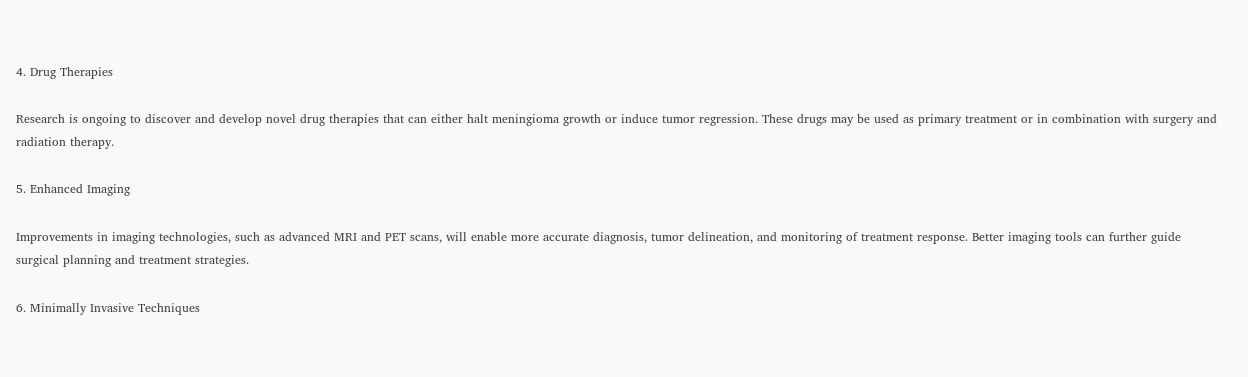4. Drug Therapies

Research is ongoing to discover and develop novel drug therapies that can either halt meningioma growth or induce tumor regression. These drugs may be used as primary treatment or in combination with surgery and radiation therapy.

5. Enhanced Imaging

Improvements in imaging technologies, such as advanced MRI and PET scans, will enable more accurate diagnosis, tumor delineation, and monitoring of treatment response. Better imaging tools can further guide surgical planning and treatment strategies.

6. Minimally Invasive Techniques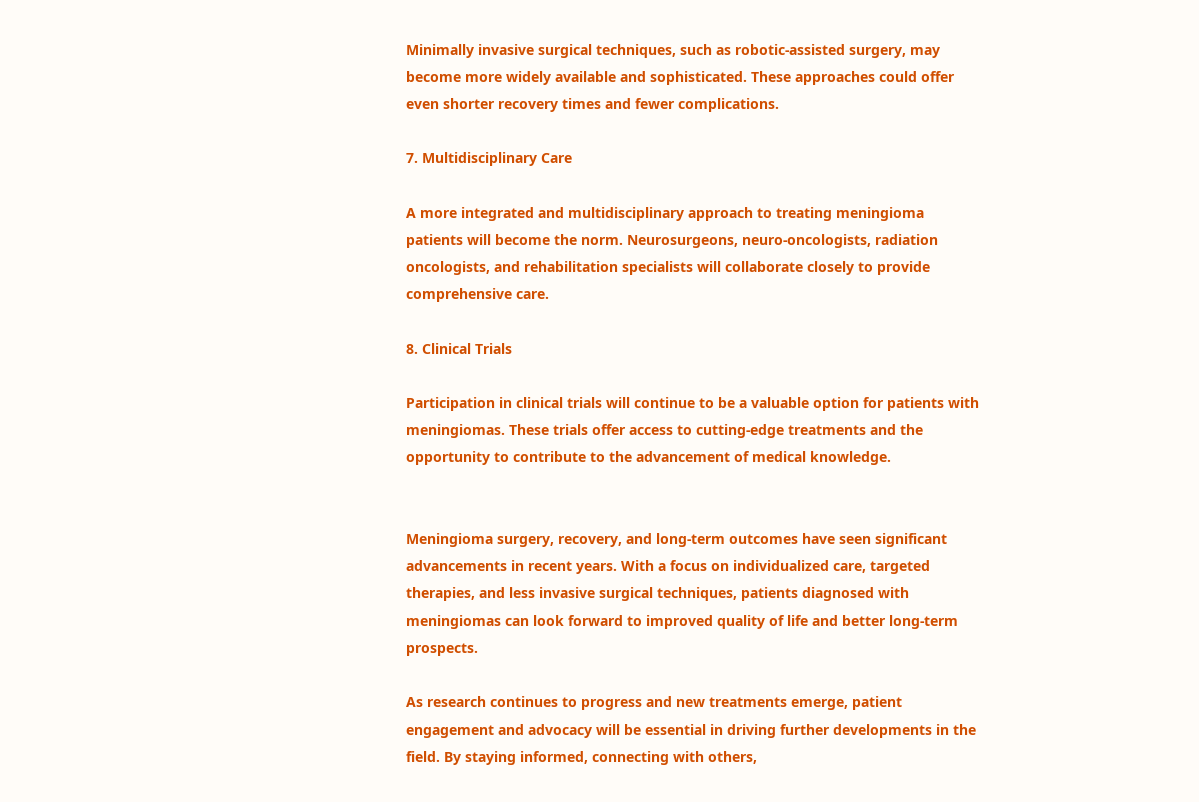Minimally invasive surgical techniques, such as robotic-assisted surgery, may become more widely available and sophisticated. These approaches could offer even shorter recovery times and fewer complications.

7. Multidisciplinary Care

A more integrated and multidisciplinary approach to treating meningioma patients will become the norm. Neurosurgeons, neuro-oncologists, radiation oncologists, and rehabilitation specialists will collaborate closely to provide comprehensive care.

8. Clinical Trials

Participation in clinical trials will continue to be a valuable option for patients with meningiomas. These trials offer access to cutting-edge treatments and the opportunity to contribute to the advancement of medical knowledge.


Meningioma surgery, recovery, and long-term outcomes have seen significant advancements in recent years. With a focus on individualized care, targeted therapies, and less invasive surgical techniques, patients diagnosed with meningiomas can look forward to improved quality of life and better long-term prospects.

As research continues to progress and new treatments emerge, patient engagement and advocacy will be essential in driving further developments in the field. By staying informed, connecting with others,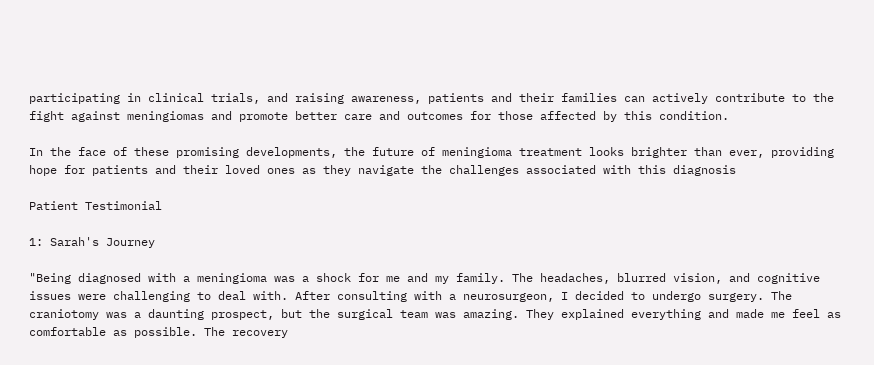participating in clinical trials, and raising awareness, patients and their families can actively contribute to the fight against meningiomas and promote better care and outcomes for those affected by this condition.

In the face of these promising developments, the future of meningioma treatment looks brighter than ever, providing hope for patients and their loved ones as they navigate the challenges associated with this diagnosis

Patient Testimonial

1: Sarah's Journey

"Being diagnosed with a meningioma was a shock for me and my family. The headaches, blurred vision, and cognitive issues were challenging to deal with. After consulting with a neurosurgeon, I decided to undergo surgery. The craniotomy was a daunting prospect, but the surgical team was amazing. They explained everything and made me feel as comfortable as possible. The recovery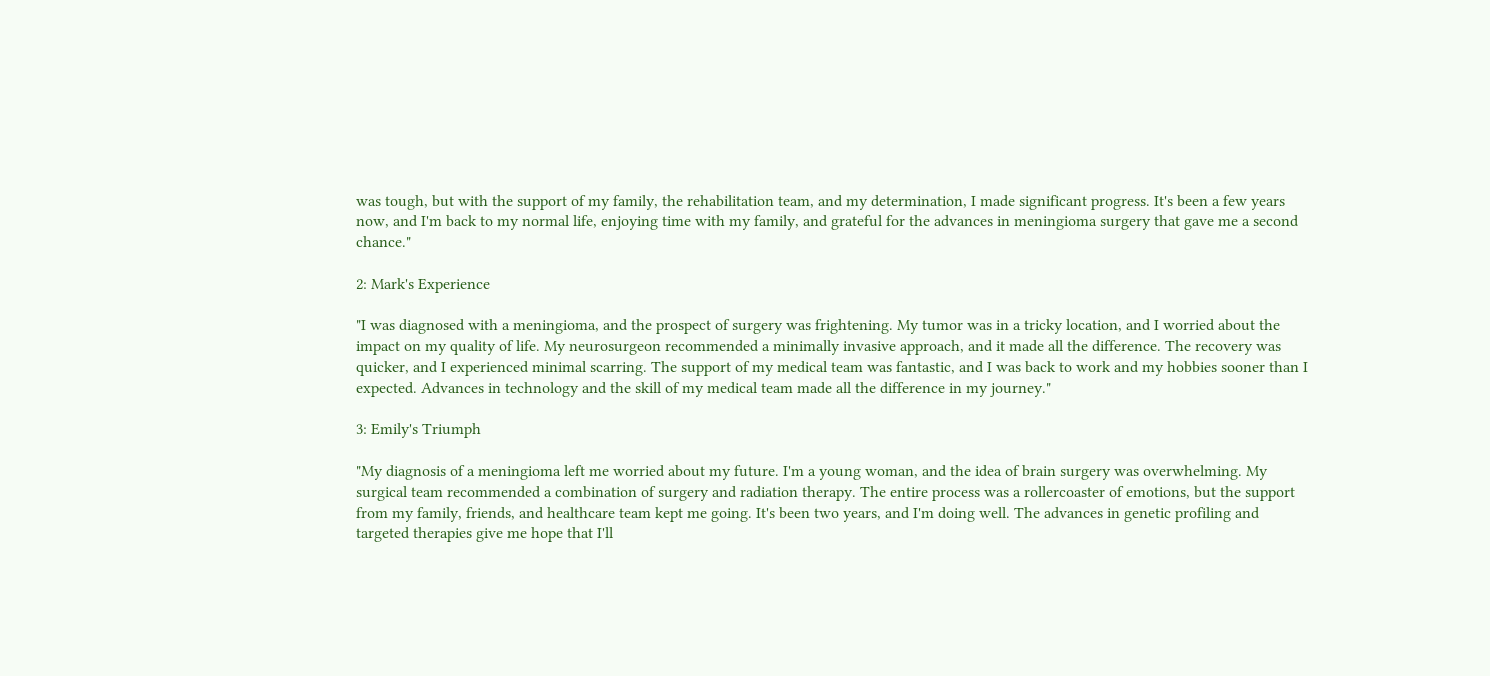was tough, but with the support of my family, the rehabilitation team, and my determination, I made significant progress. It's been a few years now, and I'm back to my normal life, enjoying time with my family, and grateful for the advances in meningioma surgery that gave me a second chance."

2: Mark's Experience

"I was diagnosed with a meningioma, and the prospect of surgery was frightening. My tumor was in a tricky location, and I worried about the impact on my quality of life. My neurosurgeon recommended a minimally invasive approach, and it made all the difference. The recovery was quicker, and I experienced minimal scarring. The support of my medical team was fantastic, and I was back to work and my hobbies sooner than I expected. Advances in technology and the skill of my medical team made all the difference in my journey."

3: Emily's Triumph

"My diagnosis of a meningioma left me worried about my future. I'm a young woman, and the idea of brain surgery was overwhelming. My surgical team recommended a combination of surgery and radiation therapy. The entire process was a rollercoaster of emotions, but the support from my family, friends, and healthcare team kept me going. It's been two years, and I'm doing well. The advances in genetic profiling and targeted therapies give me hope that I'll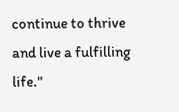continue to thrive and live a fulfilling life."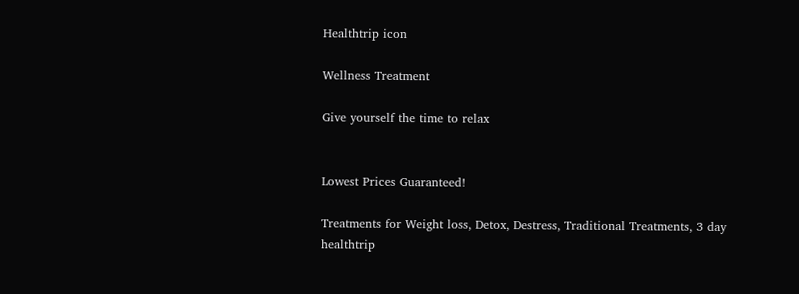Healthtrip icon

Wellness Treatment

Give yourself the time to relax


Lowest Prices Guaranteed!

Treatments for Weight loss, Detox, Destress, Traditional Treatments, 3 day healthtrip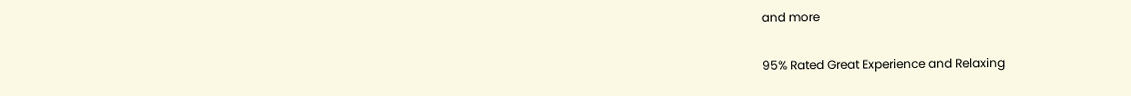and more

95% Rated Great Experience and Relaxing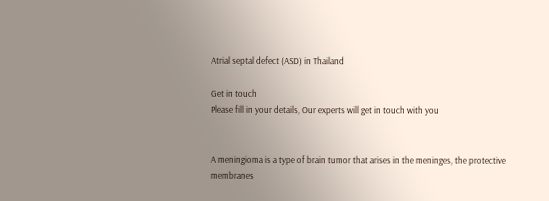Atrial septal defect (ASD) in Thailand

Get in touch
Please fill in your details, Our experts will get in touch with you


A meningioma is a type of brain tumor that arises in the meninges, the protective membranes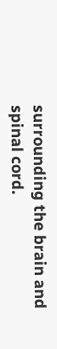surrounding the brain and spinal cord.